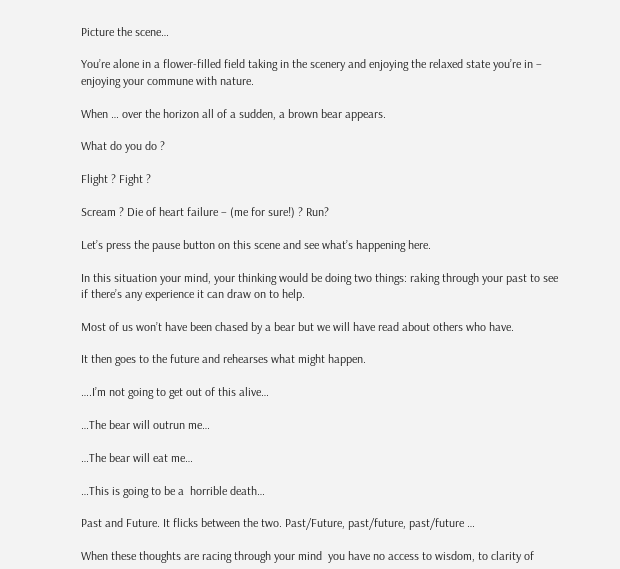Picture the scene…

You’re alone in a flower-filled field taking in the scenery and enjoying the relaxed state you’re in – enjoying your commune with nature.

When … over the horizon all of a sudden, a brown bear appears.

What do you do ?

Flight ? Fight ?

Scream ? Die of heart failure – (me for sure!) ? Run?

Let’s press the pause button on this scene and see what’s happening here.

In this situation your mind, your thinking would be doing two things: raking through your past to see if there’s any experience it can draw on to help.

Most of us won’t have been chased by a bear but we will have read about others who have.

It then goes to the future and rehearses what might happen.

….I’m not going to get out of this alive…

…The bear will outrun me…

…The bear will eat me…

…This is going to be a  horrible death…

Past and Future. It flicks between the two. Past/Future, past/future, past/future …

When these thoughts are racing through your mind  you have no access to wisdom, to clarity of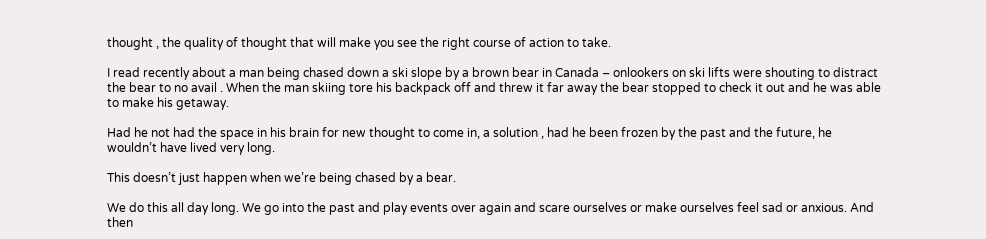thought , the quality of thought that will make you see the right course of action to take.

I read recently about a man being chased down a ski slope by a brown bear in Canada – onlookers on ski lifts were shouting to distract the bear to no avail . When the man skiing tore his backpack off and threw it far away the bear stopped to check it out and he was able to make his getaway.

Had he not had the space in his brain for new thought to come in, a solution , had he been frozen by the past and the future, he wouldn’t have lived very long.

This doesn’t just happen when we’re being chased by a bear.

We do this all day long. We go into the past and play events over again and scare ourselves or make ourselves feel sad or anxious. And then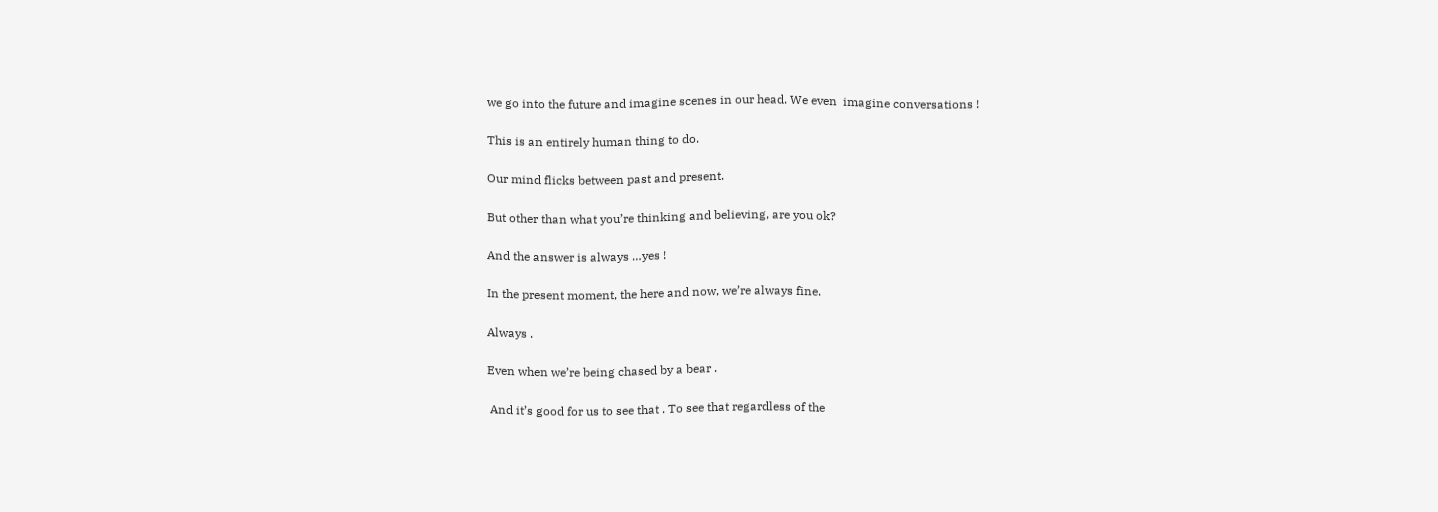we go into the future and imagine scenes in our head. We even  imagine conversations !

This is an entirely human thing to do.

Our mind flicks between past and present.

But other than what you’re thinking and believing, are you ok?

And the answer is always …yes !

In the present moment, the here and now, we’re always fine.

Always .

Even when we’re being chased by a bear .

 And it’s good for us to see that . To see that regardless of the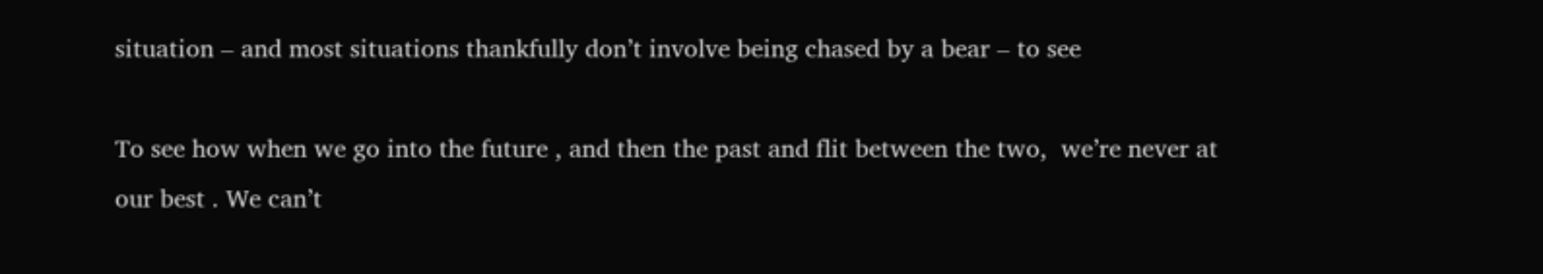situation – and most situations thankfully don’t involve being chased by a bear – to see

To see how when we go into the future , and then the past and flit between the two,  we’re never at our best . We can’t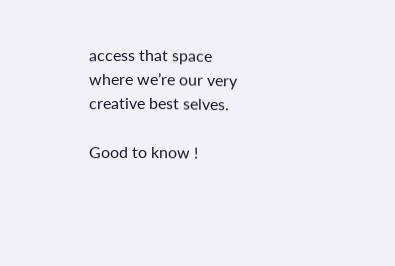access that space where we’re our very creative best selves.

Good to know !